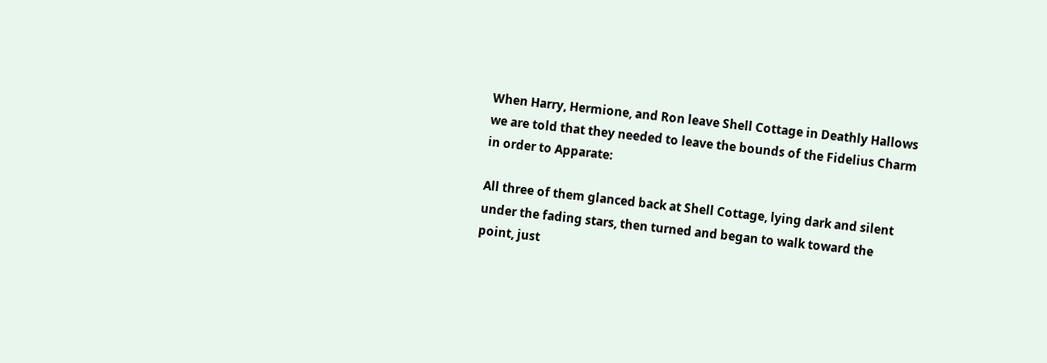When Harry, Hermione, and Ron leave Shell Cottage in Deathly Hallows we are told that they needed to leave the bounds of the Fidelius Charm in order to Apparate:

All three of them glanced back at Shell Cottage, lying dark and silent under the fading stars, then turned and began to walk toward the point, just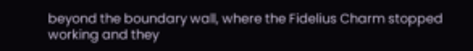beyond the boundary wall, where the Fidelius Charm stopped working and they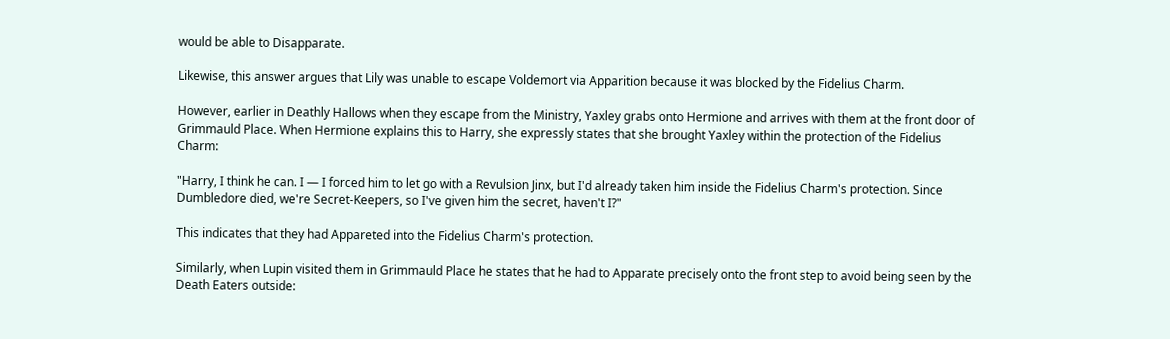would be able to Disapparate.

Likewise, this answer argues that Lily was unable to escape Voldemort via Apparition because it was blocked by the Fidelius Charm.

However, earlier in Deathly Hallows when they escape from the Ministry, Yaxley grabs onto Hermione and arrives with them at the front door of Grimmauld Place. When Hermione explains this to Harry, she expressly states that she brought Yaxley within the protection of the Fidelius Charm:

"Harry, I think he can. I — I forced him to let go with a Revulsion Jinx, but I'd already taken him inside the Fidelius Charm's protection. Since Dumbledore died, we're Secret-Keepers, so I've given him the secret, haven't I?"

This indicates that they had Appareted into the Fidelius Charm's protection.

Similarly, when Lupin visited them in Grimmauld Place he states that he had to Apparate precisely onto the front step to avoid being seen by the Death Eaters outside: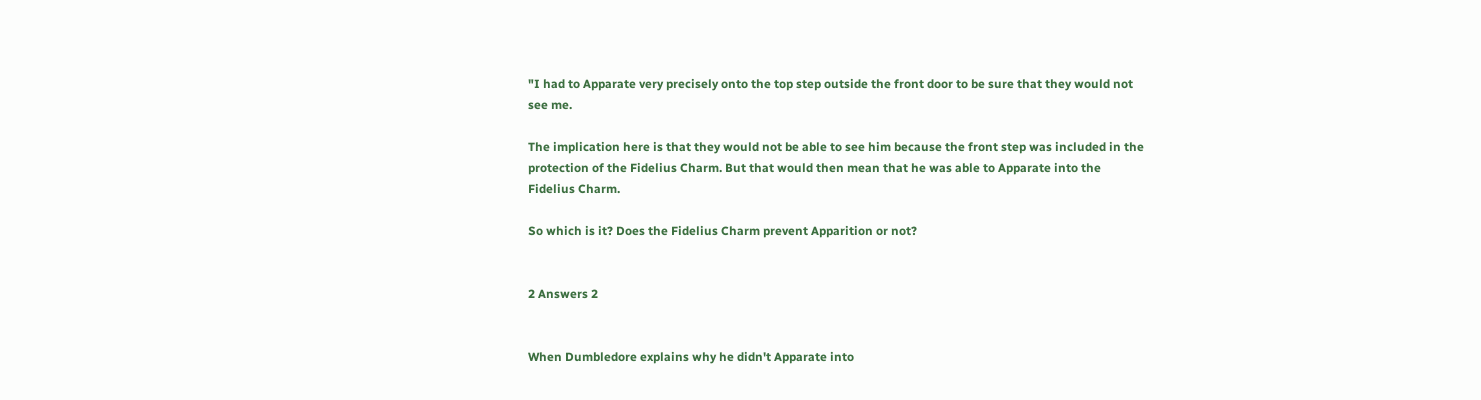"I had to Apparate very precisely onto the top step outside the front door to be sure that they would not see me.

The implication here is that they would not be able to see him because the front step was included in the protection of the Fidelius Charm. But that would then mean that he was able to Apparate into the Fidelius Charm.

So which is it? Does the Fidelius Charm prevent Apparition or not?


2 Answers 2


When Dumbledore explains why he didn't Apparate into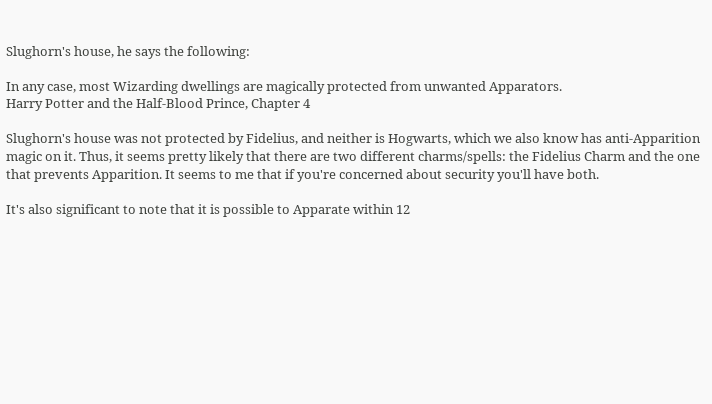Slughorn's house, he says the following:

In any case, most Wizarding dwellings are magically protected from unwanted Apparators.
Harry Potter and the Half-Blood Prince, Chapter 4

Slughorn's house was not protected by Fidelius, and neither is Hogwarts, which we also know has anti-Apparition magic on it. Thus, it seems pretty likely that there are two different charms/spells: the Fidelius Charm and the one that prevents Apparition. It seems to me that if you're concerned about security you'll have both.

It's also significant to note that it is possible to Apparate within 12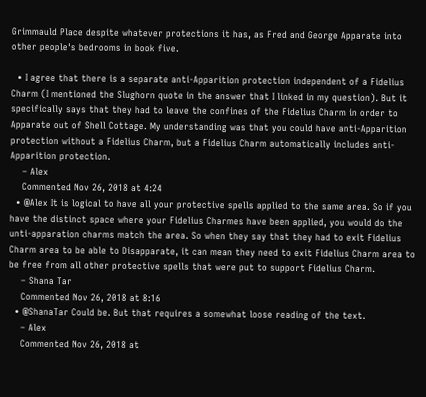Grimmauld Place despite whatever protections it has, as Fred and George Apparate into other people's bedrooms in book five.

  • I agree that there is a separate anti-Apparition protection independent of a Fidelius Charm (I mentioned the Slughorn quote in the answer that I linked in my question). But it specifically says that they had to leave the confines of the Fidelius Charm in order to Apparate out of Shell Cottage. My understanding was that you could have anti-Apparition protection without a Fidelius Charm, but a Fidelius Charm automatically includes anti-Apparition protection.
    – Alex
    Commented Nov 26, 2018 at 4:24
  • @Alex It is logical to have all your protective spells applied to the same area. So if you have the distinct space where your Fidelius Charmes have been applied, you would do the unti-apparation charms match the area. So when they say that they had to exit Fidelius Charm area to be able to Disapparate, it can mean they need to exit Fidelius Charm area to be free from all other protective spells that were put to support Fidelius Charm.
    – Shana Tar
    Commented Nov 26, 2018 at 8:16
  • @ShanaTar Could be. But that requires a somewhat loose reading of the text.
    – Alex
    Commented Nov 26, 2018 at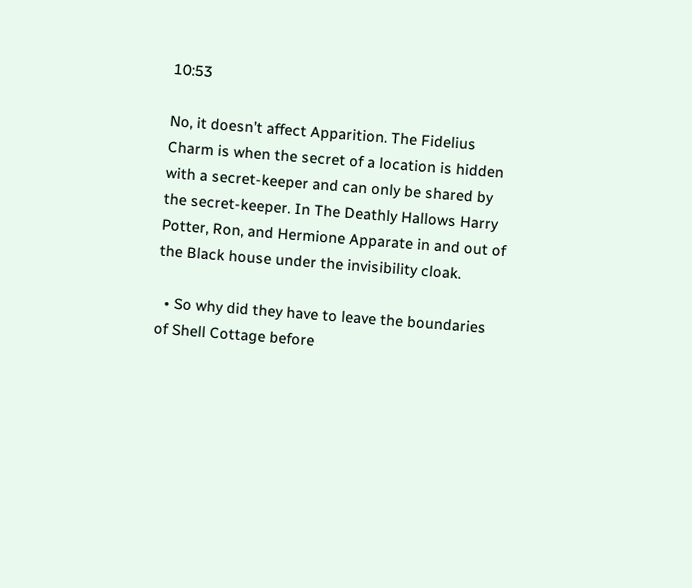10:53

No, it doesn’t affect Apparition. The Fidelius Charm is when the secret of a location is hidden with a secret-keeper and can only be shared by the secret-keeper. In The Deathly Hallows Harry Potter, Ron, and Hermione Apparate in and out of the Black house under the invisibility cloak.

  • So why did they have to leave the boundaries of Shell Cottage before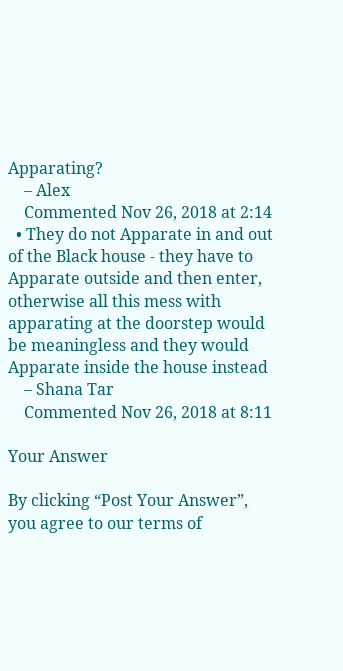Apparating?
    – Alex
    Commented Nov 26, 2018 at 2:14
  • They do not Apparate in and out of the Black house - they have to Apparate outside and then enter, otherwise all this mess with apparating at the doorstep would be meaningless and they would Apparate inside the house instead
    – Shana Tar
    Commented Nov 26, 2018 at 8:11

Your Answer

By clicking “Post Your Answer”, you agree to our terms of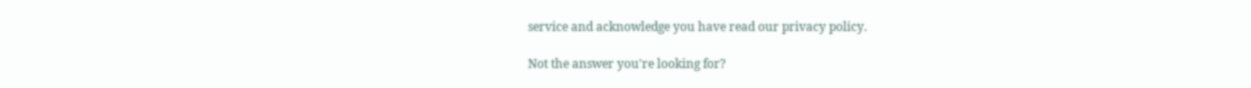service and acknowledge you have read our privacy policy.

Not the answer you're looking for?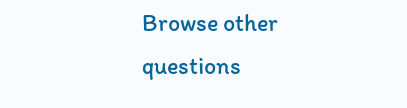Browse other questions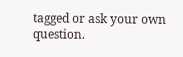tagged or ask your own question.